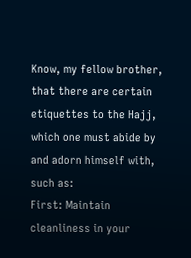Know, my fellow brother, that there are certain etiquettes to the Hajj, which one must abide by and adorn himself with, such as:
First: Maintain cleanliness in your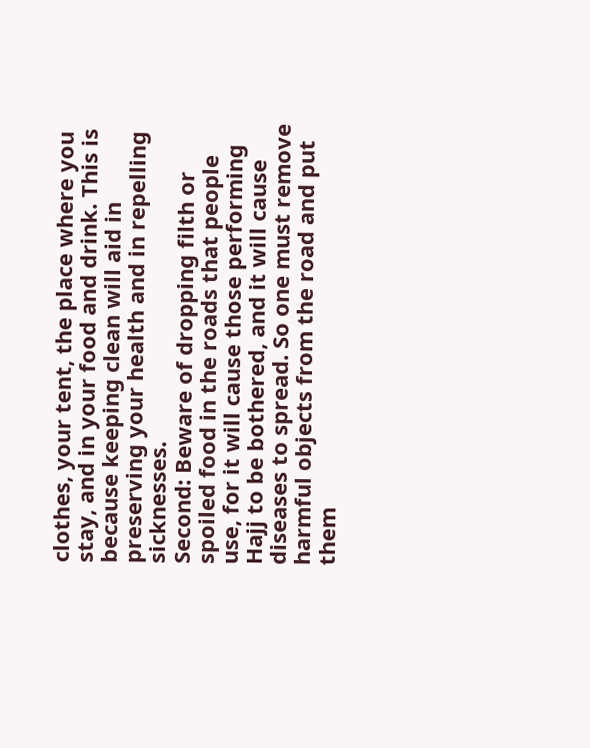clothes, your tent, the place where you stay, and in your food and drink. This is because keeping clean will aid in preserving your health and in repelling sicknesses.
Second: Beware of dropping filth or spoiled food in the roads that people use, for it will cause those performing Hajj to be bothered, and it will cause diseases to spread. So one must remove harmful objects from the road and put them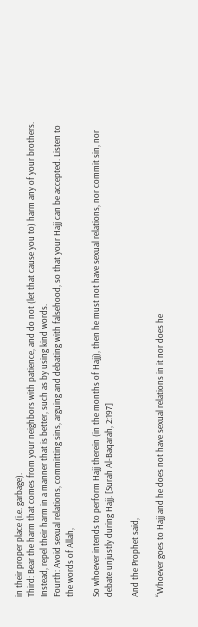in their proper place (i.e. garbage).
Third: Bear the harm that comes from your neighbors with patience, and do not (let that cause you to) harm any of your brothers. Instead, repel their harm in a manner that is better, such as by using kind words.
Fourth: Avoid sexual relations, committing sins, arguing and debating with falsehood, so that your Hajj can be accepted. Listen to the words of Allah,

So whoever intends to perform Hajj therein (in the months of Hajj), then he must not have sexual relations, nor commit sin, nor debate unjustly during Hajj. [Surah Al-Baqarah, 2:197]

And the Prophet said,

“Whoever goes to Hajj and he does not have sexual relations in it nor does he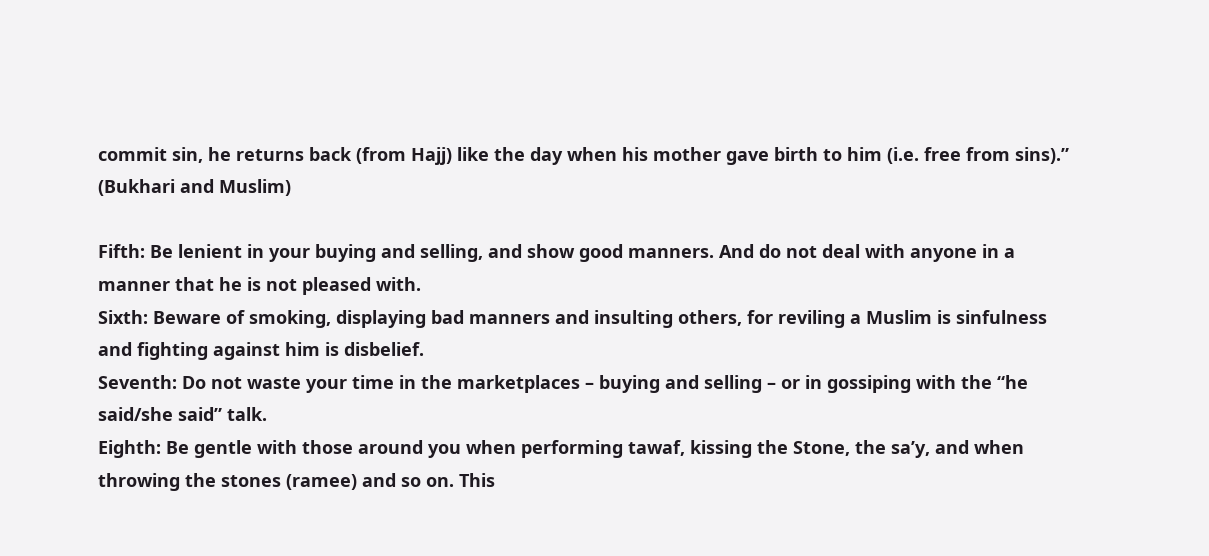commit sin, he returns back (from Hajj) like the day when his mother gave birth to him (i.e. free from sins).” (Bukhari and Muslim)

Fifth: Be lenient in your buying and selling, and show good manners. And do not deal with anyone in a manner that he is not pleased with.
Sixth: Beware of smoking, displaying bad manners and insulting others, for reviling a Muslim is sinfulness and fighting against him is disbelief.
Seventh: Do not waste your time in the marketplaces – buying and selling – or in gossiping with the “he said/she said” talk.
Eighth: Be gentle with those around you when performing tawaf, kissing the Stone, the sa’y, and when throwing the stones (ramee) and so on. This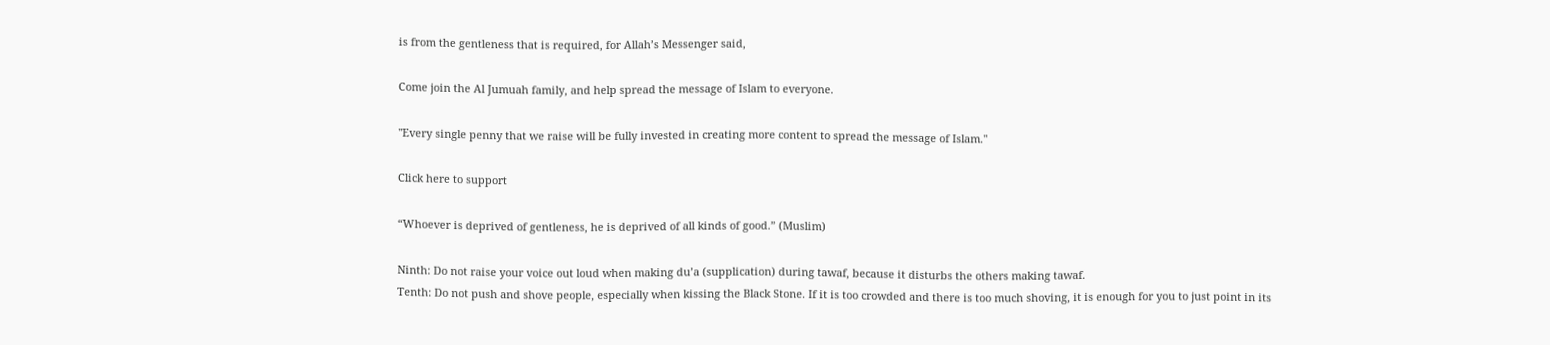is from the gentleness that is required, for Allah’s Messenger said,

Come join the Al Jumuah family, and help spread the message of Islam to everyone.

"Every single penny that we raise will be fully invested in creating more content to spread the message of Islam."

Click here to support

“Whoever is deprived of gentleness, he is deprived of all kinds of good.” (Muslim)

Ninth: Do not raise your voice out loud when making du’a (supplication) during tawaf, because it disturbs the others making tawaf.
Tenth: Do not push and shove people, especially when kissing the Black Stone. If it is too crowded and there is too much shoving, it is enough for you to just point in its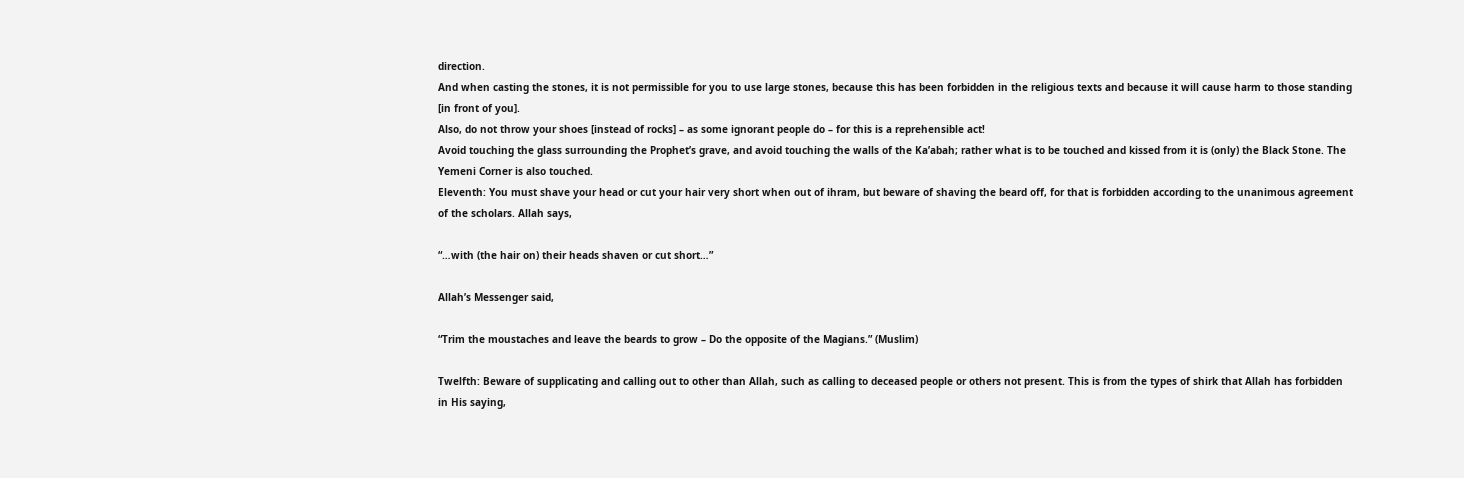direction.
And when casting the stones, it is not permissible for you to use large stones, because this has been forbidden in the religious texts and because it will cause harm to those standing [in front of you].
Also, do not throw your shoes [instead of rocks] – as some ignorant people do – for this is a reprehensible act!
Avoid touching the glass surrounding the Prophet’s grave, and avoid touching the walls of the Ka’abah; rather what is to be touched and kissed from it is (only) the Black Stone. The Yemeni Corner is also touched.
Eleventh: You must shave your head or cut your hair very short when out of ihram, but beware of shaving the beard off, for that is forbidden according to the unanimous agreement of the scholars. Allah says,

“…with (the hair on) their heads shaven or cut short…”

Allah’s Messenger said,

“Trim the moustaches and leave the beards to grow – Do the opposite of the Magians.” (Muslim)

Twelfth: Beware of supplicating and calling out to other than Allah, such as calling to deceased people or others not present. This is from the types of shirk that Allah has forbidden in His saying,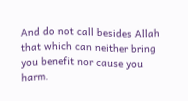And do not call besides Allah that which can neither bring you benefit nor cause you harm.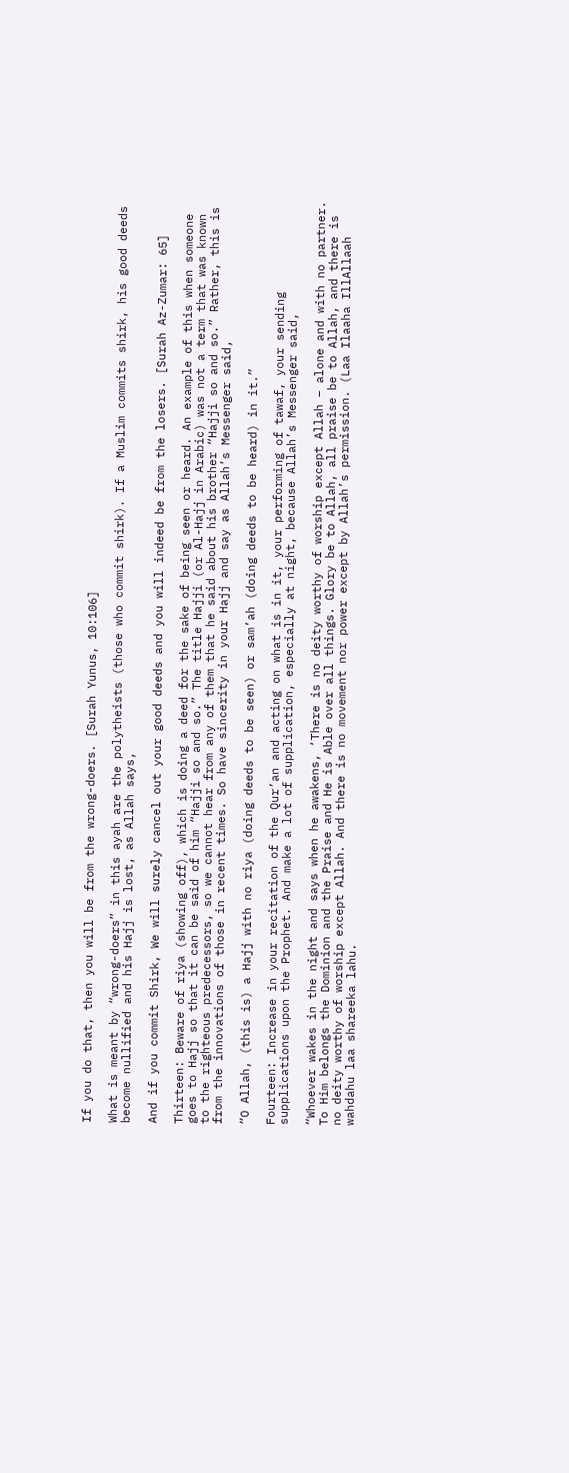If you do that, then you will be from the wrong-doers. [Surah Yunus, 10:106]

What is meant by “wrong-doers” in this ayah are the polytheists (those who commit shirk). If a Muslim commits shirk, his good deeds become nullified and his Hajj is lost, as Allah says,

And if you commit Shirk, We will surely cancel out your good deeds and you will indeed be from the losers. [Surah Az-Zumar: 65]

Thirteen: Beware of riya (showing off), which is doing a deed for the sake of being seen or heard. An example of this when someone goes to Hajj so that it can be said of him “Hajji so and so.” The title Hajji (or Al-Hajj in Arabic) was not a term that was known to the righteous predecessors, so we cannot hear from any of them that he said about his brother “Hajji so and so.” Rather, this is from the innovations of those in recent times. So have sincerity in your Hajj and say as Allah’s Messenger said,

“O Allah, (this is) a Hajj with no riya (doing deeds to be seen) or sam’ah (doing deeds to be heard) in it.”

Fourteen: Increase in your recitation of the Qur’an and acting on what is in it, your performing of tawaf, your sending supplications upon the Prophet. And make a lot of supplication, especially at night, because Allah’s Messenger said,

“Whoever wakes in the night and says when he awakens, ‘There is no deity worthy of worship except Allah – alone and with no partner. To Him belongs the Dominion and the Praise and He is Able over all things. Glory be to Allah, all praise be to Allah, and there is no deity worthy of worship except Allah. And there is no movement nor power except by Allah’s permission. (Laa Ilaaha IllAllaah wahdahu laa shareeka lahu.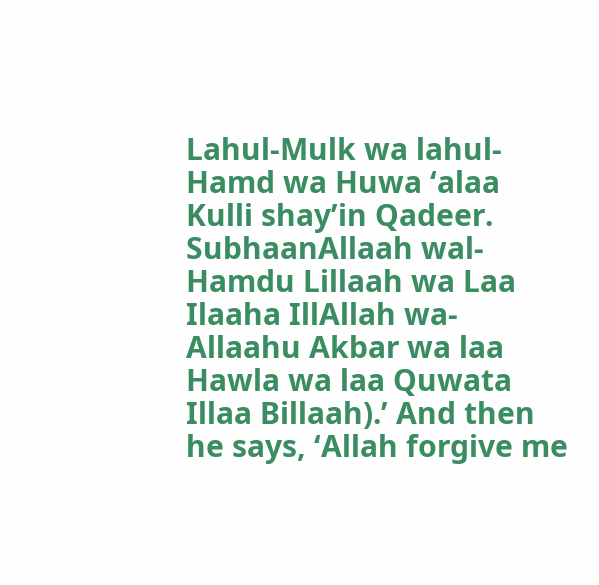Lahul-Mulk wa lahul-Hamd wa Huwa ‘alaa Kulli shay’in Qadeer. SubhaanAllaah wal-Hamdu Lillaah wa Laa Ilaaha IllAllah wa-Allaahu Akbar wa laa Hawla wa laa Quwata Illaa Billaah).’ And then he says, ‘Allah forgive me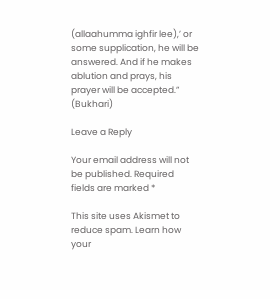(allaahumma ighfir lee),’ or some supplication, he will be answered. And if he makes ablution and prays, his prayer will be accepted.” (Bukhari)

Leave a Reply

Your email address will not be published. Required fields are marked *

This site uses Akismet to reduce spam. Learn how your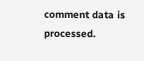comment data is processed.